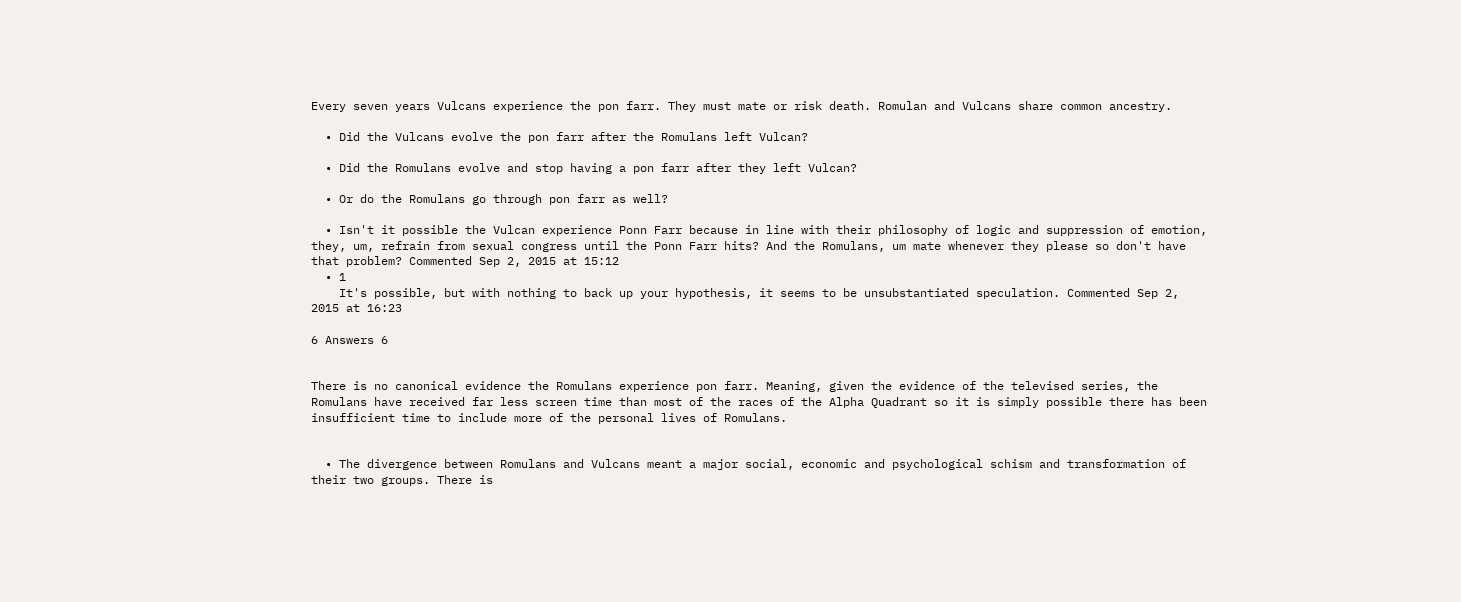Every seven years Vulcans experience the pon farr. They must mate or risk death. Romulan and Vulcans share common ancestry.

  • Did the Vulcans evolve the pon farr after the Romulans left Vulcan?

  • Did the Romulans evolve and stop having a pon farr after they left Vulcan?

  • Or do the Romulans go through pon farr as well?

  • Isn't it possible the Vulcan experience Ponn Farr because in line with their philosophy of logic and suppression of emotion, they, um, refrain from sexual congress until the Ponn Farr hits? And the Romulans, um mate whenever they please so don't have that problem? Commented Sep 2, 2015 at 15:12
  • 1
    It's possible, but with nothing to back up your hypothesis, it seems to be unsubstantiated speculation. Commented Sep 2, 2015 at 16:23

6 Answers 6


There is no canonical evidence the Romulans experience pon farr. Meaning, given the evidence of the televised series, the Romulans have received far less screen time than most of the races of the Alpha Quadrant so it is simply possible there has been insufficient time to include more of the personal lives of Romulans.


  • The divergence between Romulans and Vulcans meant a major social, economic and psychological schism and transformation of their two groups. There is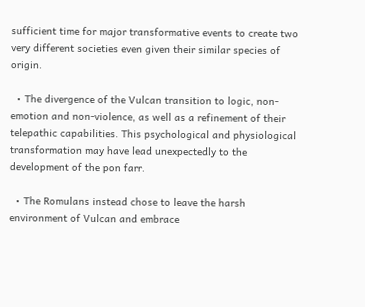sufficient time for major transformative events to create two very different societies even given their similar species of origin.

  • The divergence of the Vulcan transition to logic, non-emotion and non-violence, as well as a refinement of their telepathic capabilities. This psychological and physiological transformation may have lead unexpectedly to the development of the pon farr.

  • The Romulans instead chose to leave the harsh environment of Vulcan and embrace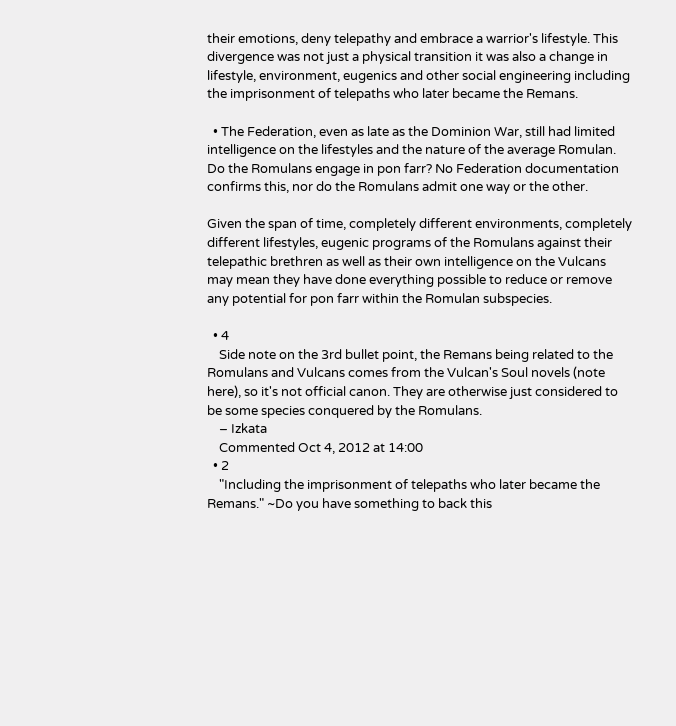their emotions, deny telepathy and embrace a warrior's lifestyle. This divergence was not just a physical transition it was also a change in lifestyle, environment, eugenics and other social engineering including the imprisonment of telepaths who later became the Remans.

  • The Federation, even as late as the Dominion War, still had limited intelligence on the lifestyles and the nature of the average Romulan. Do the Romulans engage in pon farr? No Federation documentation confirms this, nor do the Romulans admit one way or the other.

Given the span of time, completely different environments, completely different lifestyles, eugenic programs of the Romulans against their telepathic brethren as well as their own intelligence on the Vulcans may mean they have done everything possible to reduce or remove any potential for pon farr within the Romulan subspecies.

  • 4
    Side note on the 3rd bullet point, the Remans being related to the Romulans and Vulcans comes from the Vulcan's Soul novels (note here), so it's not official canon. They are otherwise just considered to be some species conquered by the Romulans.
    – Izkata
    Commented Oct 4, 2012 at 14:00
  • 2
    "Including the imprisonment of telepaths who later became the Remans." ~Do you have something to back this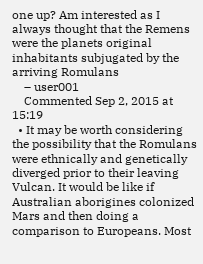one up? Am interested as I always thought that the Remens were the planets original inhabitants subjugated by the arriving Romulans
    – user001
    Commented Sep 2, 2015 at 15:19
  • It may be worth considering the possibility that the Romulans were ethnically and genetically diverged prior to their leaving Vulcan. It would be like if Australian aborigines colonized Mars and then doing a comparison to Europeans. Most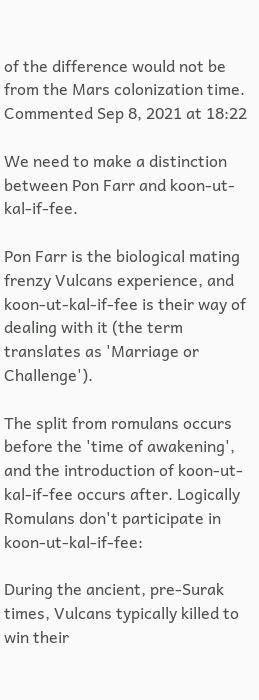of the difference would not be from the Mars colonization time. Commented Sep 8, 2021 at 18:22

We need to make a distinction between Pon Farr and koon-ut-kal-if-fee.

Pon Farr is the biological mating frenzy Vulcans experience, and koon-ut-kal-if-fee is their way of dealing with it (the term translates as 'Marriage or Challenge').

The split from romulans occurs before the 'time of awakening', and the introduction of koon-ut-kal-if-fee occurs after. Logically Romulans don't participate in koon-ut-kal-if-fee:

During the ancient, pre-Surak times, Vulcans typically killed to win their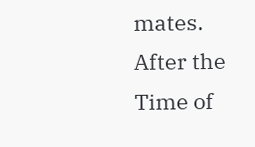mates. After the Time of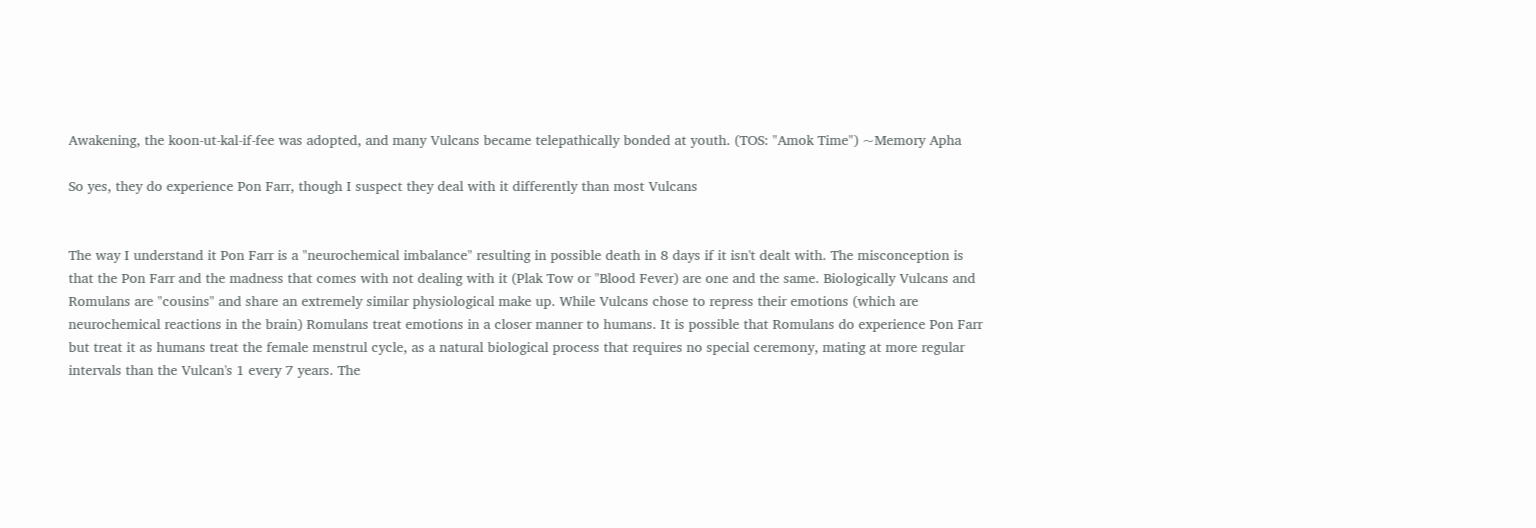Awakening, the koon-ut-kal-if-fee was adopted, and many Vulcans became telepathically bonded at youth. (TOS: "Amok Time") ~Memory Apha

So yes, they do experience Pon Farr, though I suspect they deal with it differently than most Vulcans


The way I understand it Pon Farr is a "neurochemical imbalance" resulting in possible death in 8 days if it isn't dealt with. The misconception is that the Pon Farr and the madness that comes with not dealing with it (Plak Tow or "Blood Fever) are one and the same. Biologically Vulcans and Romulans are "cousins" and share an extremely similar physiological make up. While Vulcans chose to repress their emotions (which are neurochemical reactions in the brain) Romulans treat emotions in a closer manner to humans. It is possible that Romulans do experience Pon Farr but treat it as humans treat the female menstrul cycle, as a natural biological process that requires no special ceremony, mating at more regular intervals than the Vulcan's 1 every 7 years. The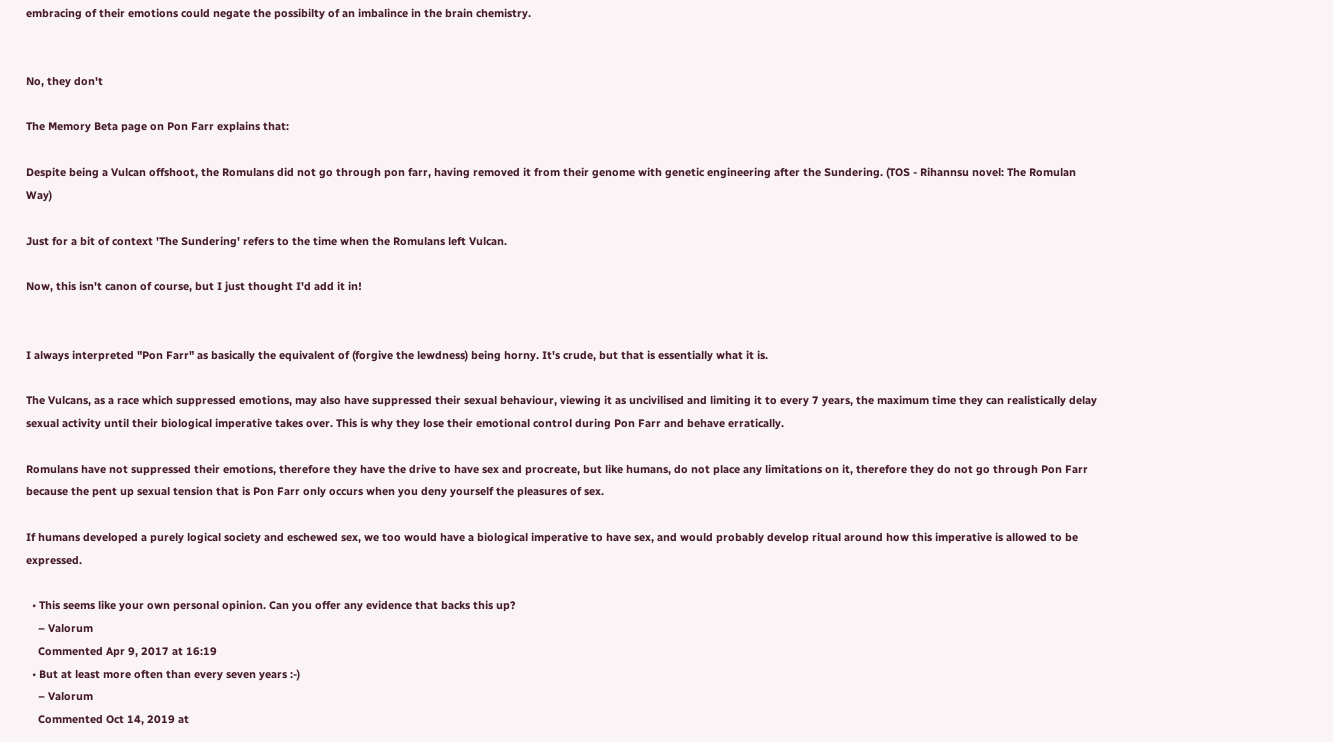embracing of their emotions could negate the possibilty of an imbalince in the brain chemistry.


No, they don't

The Memory Beta page on Pon Farr explains that:

Despite being a Vulcan offshoot, the Romulans did not go through pon farr, having removed it from their genome with genetic engineering after the Sundering. (TOS - Rihannsu novel: The Romulan Way)

Just for a bit of context 'The Sundering' refers to the time when the Romulans left Vulcan.

Now, this isn't canon of course, but I just thought I'd add it in!


I always interpreted "Pon Farr" as basically the equivalent of (forgive the lewdness) being horny. It's crude, but that is essentially what it is.

The Vulcans, as a race which suppressed emotions, may also have suppressed their sexual behaviour, viewing it as uncivilised and limiting it to every 7 years, the maximum time they can realistically delay sexual activity until their biological imperative takes over. This is why they lose their emotional control during Pon Farr and behave erratically.

Romulans have not suppressed their emotions, therefore they have the drive to have sex and procreate, but like humans, do not place any limitations on it, therefore they do not go through Pon Farr because the pent up sexual tension that is Pon Farr only occurs when you deny yourself the pleasures of sex.

If humans developed a purely logical society and eschewed sex, we too would have a biological imperative to have sex, and would probably develop ritual around how this imperative is allowed to be expressed.

  • This seems like your own personal opinion. Can you offer any evidence that backs this up?
    – Valorum
    Commented Apr 9, 2017 at 16:19
  • But at least more often than every seven years :-)
    – Valorum
    Commented Oct 14, 2019 at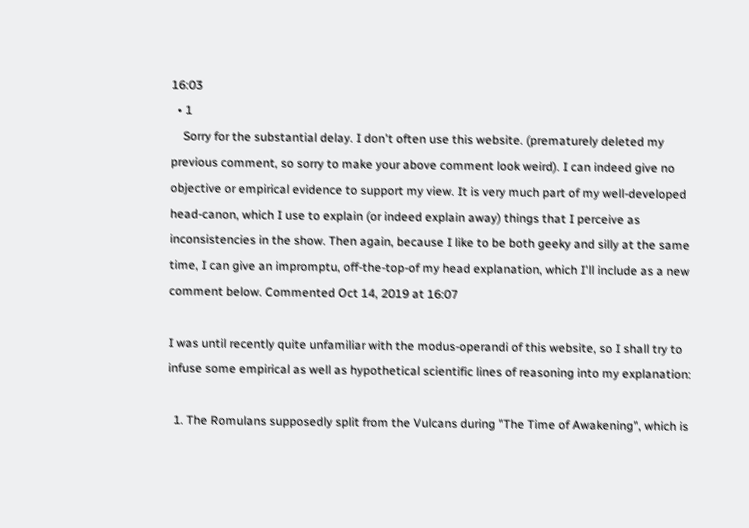16:03
  • 1
    Sorry for the substantial delay. I don't often use this website. (prematurely deleted my previous comment, so sorry to make your above comment look weird). I can indeed give no objective or empirical evidence to support my view. It is very much part of my well-developed head-canon, which I use to explain (or indeed explain away) things that I perceive as inconsistencies in the show. Then again, because I like to be both geeky and silly at the same time, I can give an impromptu, off-the-top-of my head explanation, which I'll include as a new comment below. Commented Oct 14, 2019 at 16:07

I was until recently quite unfamiliar with the modus-operandi of this website, so I shall try to infuse some empirical as well as hypothetical scientific lines of reasoning into my explanation:

  1. The Romulans supposedly split from the Vulcans during "The Time of Awakening", which is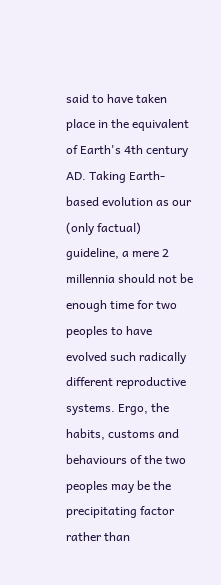said to have taken place in the equivalent of Earth's 4th century AD. Taking Earth-based evolution as our (only factual) guideline, a mere 2 millennia should not be enough time for two peoples to have evolved such radically different reproductive systems. Ergo, the habits, customs and behaviours of the two peoples may be the precipitating factor rather than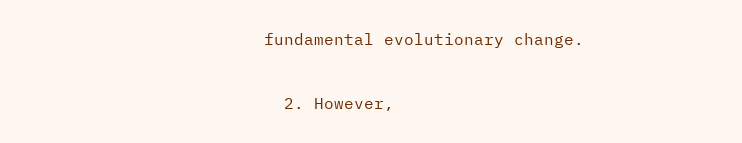fundamental evolutionary change.

  2. However,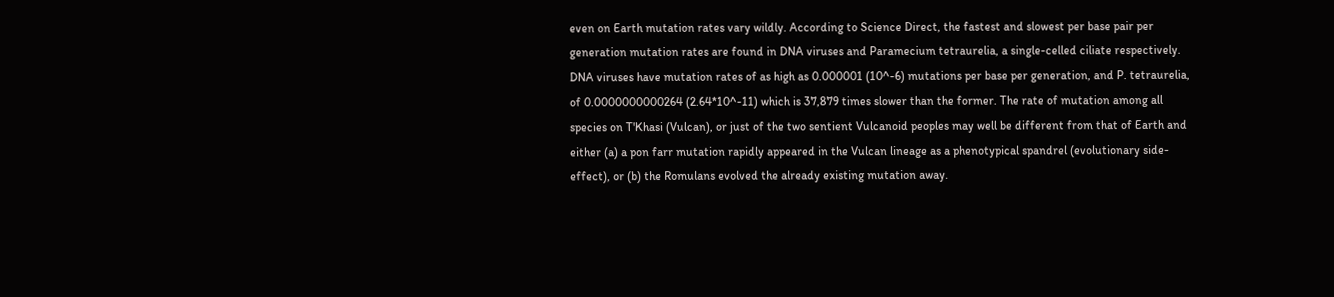even on Earth mutation rates vary wildly. According to Science Direct, the fastest and slowest per base pair per generation mutation rates are found in DNA viruses and Paramecium tetraurelia, a single-celled ciliate respectively. DNA viruses have mutation rates of as high as 0.000001 (10^-6) mutations per base per generation, and P. tetraurelia, of 0.0000000000264 (2.64*10^-11) which is 37,879 times slower than the former. The rate of mutation among all species on T'Khasi (Vulcan), or just of the two sentient Vulcanoid peoples may well be different from that of Earth and either (a) a pon farr mutation rapidly appeared in the Vulcan lineage as a phenotypical spandrel (evolutionary side-effect), or (b) the Romulans evolved the already existing mutation away.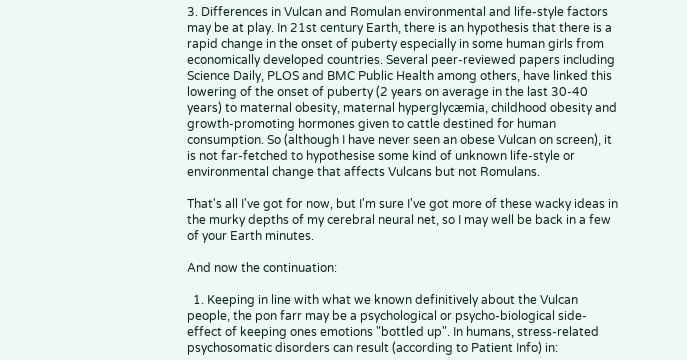3. Differences in Vulcan and Romulan environmental and life-style factors may be at play. In 21st century Earth, there is an hypothesis that there is a rapid change in the onset of puberty especially in some human girls from economically developed countries. Several peer-reviewed papers including Science Daily, PLOS and BMC Public Health among others, have linked this lowering of the onset of puberty (2 years on average in the last 30-40 years) to maternal obesity, maternal hyperglycӕmia, childhood obesity and growth-promoting hormones given to cattle destined for human consumption. So (although I have never seen an obese Vulcan on screen), it is not far-fetched to hypothesise some kind of unknown life-style or environmental change that affects Vulcans but not Romulans.

That's all I've got for now, but I'm sure I've got more of these wacky ideas in the murky depths of my cerebral neural net, so I may well be back in a few of your Earth minutes.

And now the continuation:

  1. Keeping in line with what we known definitively about the Vulcan people, the pon farr may be a psychological or psycho-biological side-effect of keeping ones emotions "bottled up". In humans, stress-related psychosomatic disorders can result (according to Patient Info) in: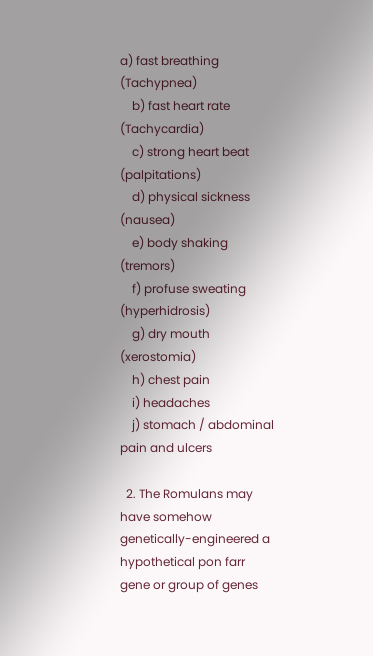a) fast breathing (Tachypnea)
    b) fast heart rate (Tachycardia)
    c) strong heart beat (palpitations)
    d) physical sickness (nausea)
    e) body shaking (tremors)
    f) profuse sweating (hyperhidrosis)
    g) dry mouth (xerostomia)
    h) chest pain
    i) headaches
    j) stomach / abdominal pain and ulcers

  2. The Romulans may have somehow genetically-engineered a hypothetical pon farr gene or group of genes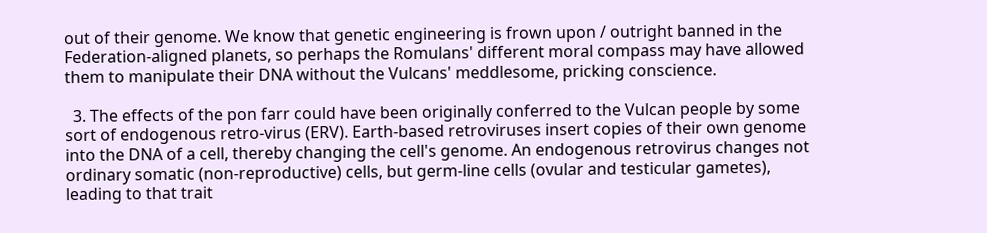out of their genome. We know that genetic engineering is frown upon / outright banned in the Federation-aligned planets, so perhaps the Romulans' different moral compass may have allowed them to manipulate their DNA without the Vulcans' meddlesome, pricking conscience.

  3. The effects of the pon farr could have been originally conferred to the Vulcan people by some sort of endogenous retro-virus (ERV). Earth-based retroviruses insert copies of their own genome into the DNA of a cell, thereby changing the cell's genome. An endogenous retrovirus changes not ordinary somatic (non-reproductive) cells, but germ-line cells (ovular and testicular gametes), leading to that trait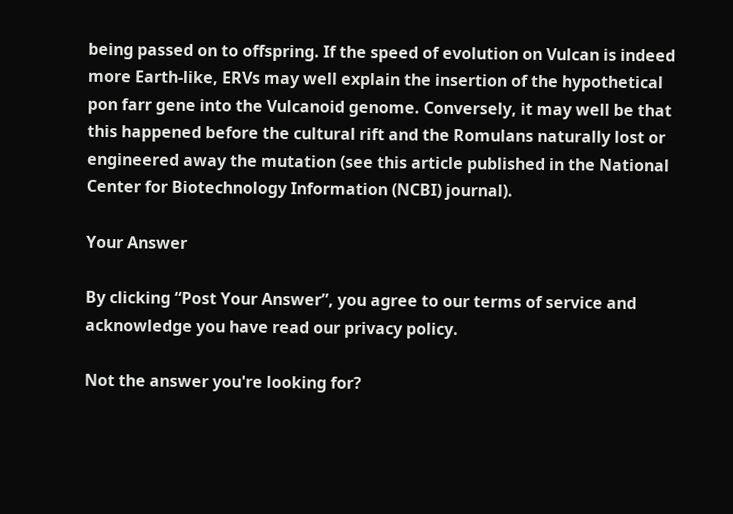being passed on to offspring. If the speed of evolution on Vulcan is indeed more Earth-like, ERVs may well explain the insertion of the hypothetical pon farr gene into the Vulcanoid genome. Conversely, it may well be that this happened before the cultural rift and the Romulans naturally lost or engineered away the mutation (see this article published in the National Center for Biotechnology Information (NCBI) journal).

Your Answer

By clicking “Post Your Answer”, you agree to our terms of service and acknowledge you have read our privacy policy.

Not the answer you're looking for?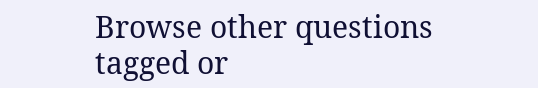Browse other questions tagged or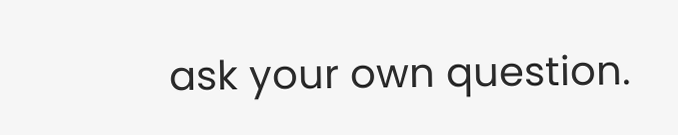ask your own question.